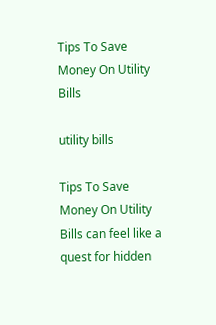Tips To Save Money On Utility Bills

utility bills

Tips To Save Money On Utility Bills can feel like a quest for hidden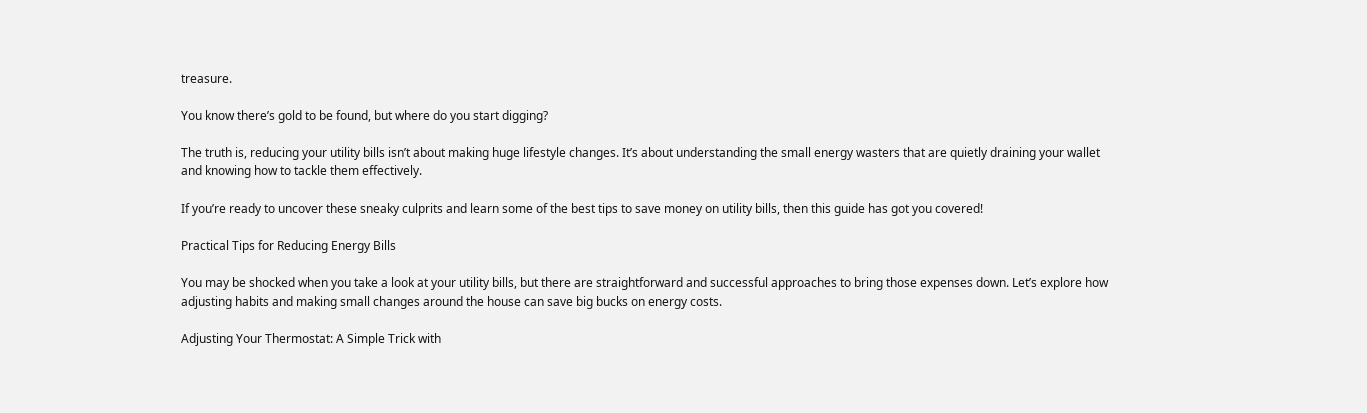treasure.

You know there’s gold to be found, but where do you start digging?

The truth is, reducing your utility bills isn’t about making huge lifestyle changes. It’s about understanding the small energy wasters that are quietly draining your wallet and knowing how to tackle them effectively.

If you’re ready to uncover these sneaky culprits and learn some of the best tips to save money on utility bills, then this guide has got you covered!

Practical Tips for Reducing Energy Bills

You may be shocked when you take a look at your utility bills, but there are straightforward and successful approaches to bring those expenses down. Let’s explore how adjusting habits and making small changes around the house can save big bucks on energy costs.

Adjusting Your Thermostat: A Simple Trick with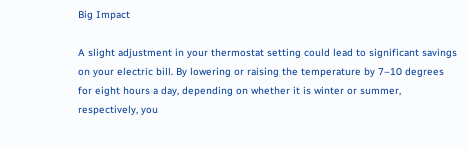Big Impact

A slight adjustment in your thermostat setting could lead to significant savings on your electric bill. By lowering or raising the temperature by 7–10 degrees for eight hours a day, depending on whether it is winter or summer, respectively, you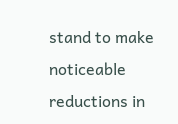stand to make noticeable reductions in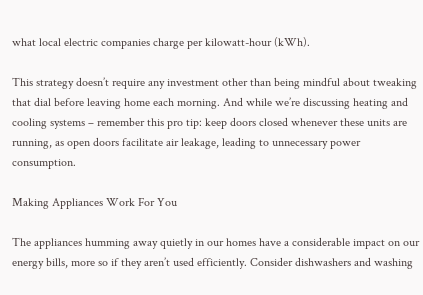what local electric companies charge per kilowatt-hour (kWh).

This strategy doesn’t require any investment other than being mindful about tweaking that dial before leaving home each morning. And while we’re discussing heating and cooling systems – remember this pro tip: keep doors closed whenever these units are running, as open doors facilitate air leakage, leading to unnecessary power consumption.

Making Appliances Work For You

The appliances humming away quietly in our homes have a considerable impact on our energy bills, more so if they aren’t used efficiently. Consider dishwashers and washing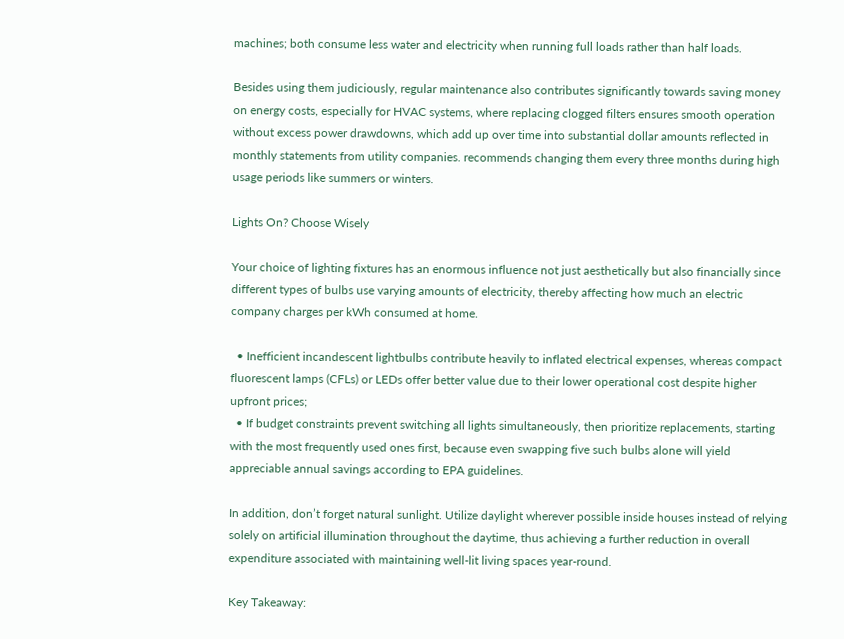machines; both consume less water and electricity when running full loads rather than half loads.

Besides using them judiciously, regular maintenance also contributes significantly towards saving money on energy costs, especially for HVAC systems, where replacing clogged filters ensures smooth operation without excess power drawdowns, which add up over time into substantial dollar amounts reflected in monthly statements from utility companies. recommends changing them every three months during high usage periods like summers or winters.

Lights On? Choose Wisely

Your choice of lighting fixtures has an enormous influence not just aesthetically but also financially since different types of bulbs use varying amounts of electricity, thereby affecting how much an electric company charges per kWh consumed at home.

  • Inefficient incandescent lightbulbs contribute heavily to inflated electrical expenses, whereas compact fluorescent lamps (CFLs) or LEDs offer better value due to their lower operational cost despite higher upfront prices;
  • If budget constraints prevent switching all lights simultaneously, then prioritize replacements, starting with the most frequently used ones first, because even swapping five such bulbs alone will yield appreciable annual savings according to EPA guidelines.

In addition, don’t forget natural sunlight. Utilize daylight wherever possible inside houses instead of relying solely on artificial illumination throughout the daytime, thus achieving a further reduction in overall expenditure associated with maintaining well-lit living spaces year-round.

Key Takeaway: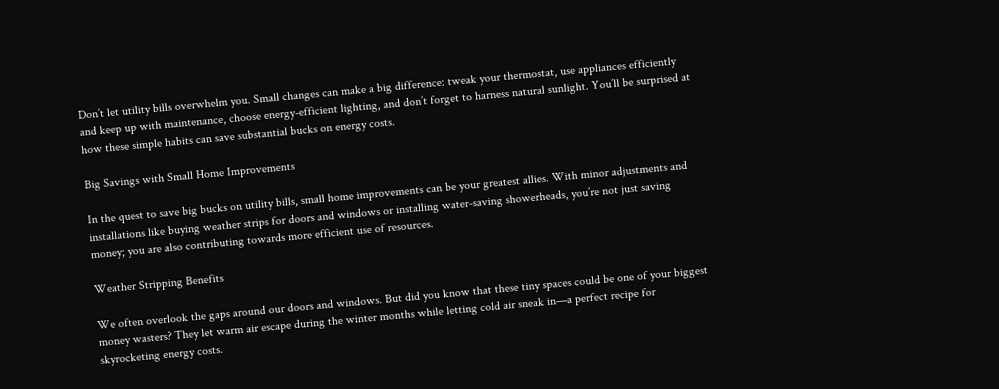Don’t let utility bills overwhelm you. Small changes can make a big difference: tweak your thermostat, use appliances efficiently and keep up with maintenance, choose energy-efficient lighting, and don’t forget to harness natural sunlight. You’ll be surprised at how these simple habits can save substantial bucks on energy costs.

Big Savings with Small Home Improvements

In the quest to save big bucks on utility bills, small home improvements can be your greatest allies. With minor adjustments and installations like buying weather strips for doors and windows or installing water-saving showerheads, you’re not just saving money; you are also contributing towards more efficient use of resources.

Weather Stripping Benefits

We often overlook the gaps around our doors and windows. But did you know that these tiny spaces could be one of your biggest money wasters? They let warm air escape during the winter months while letting cold air sneak in—a perfect recipe for skyrocketing energy costs.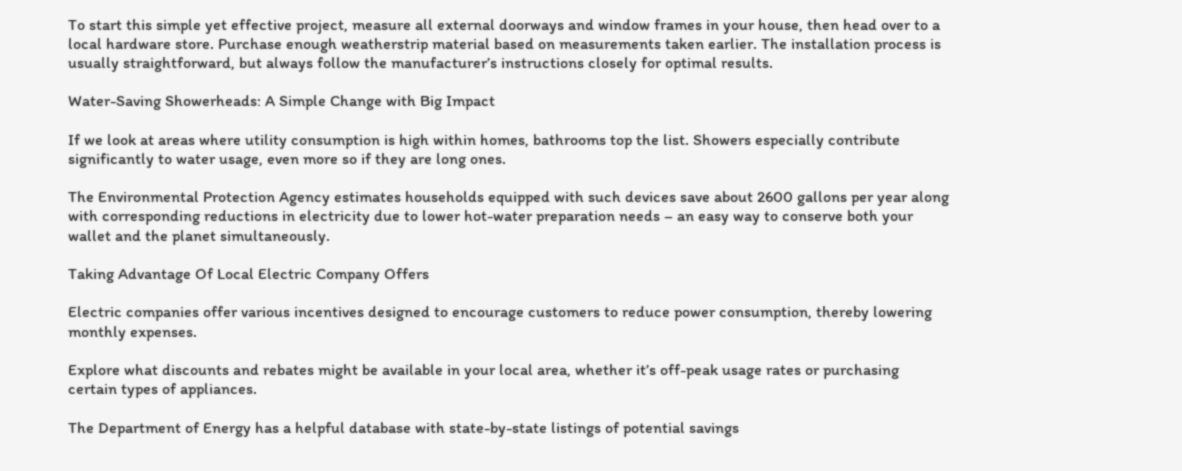To start this simple yet effective project, measure all external doorways and window frames in your house, then head over to a local hardware store. Purchase enough weatherstrip material based on measurements taken earlier. The installation process is usually straightforward, but always follow the manufacturer’s instructions closely for optimal results.

Water-Saving Showerheads: A Simple Change with Big Impact

If we look at areas where utility consumption is high within homes, bathrooms top the list. Showers especially contribute significantly to water usage, even more so if they are long ones.

The Environmental Protection Agency estimates households equipped with such devices save about 2600 gallons per year along with corresponding reductions in electricity due to lower hot-water preparation needs – an easy way to conserve both your wallet and the planet simultaneously.

Taking Advantage Of Local Electric Company Offers

Electric companies offer various incentives designed to encourage customers to reduce power consumption, thereby lowering monthly expenses.

Explore what discounts and rebates might be available in your local area, whether it’s off-peak usage rates or purchasing certain types of appliances.

The Department of Energy has a helpful database with state-by-state listings of potential savings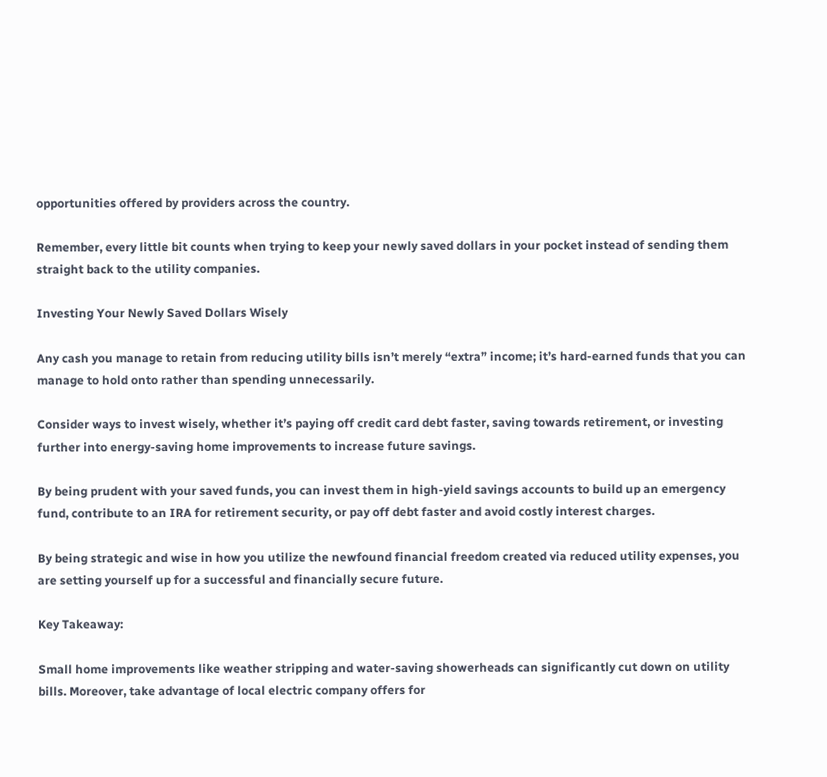opportunities offered by providers across the country.

Remember, every little bit counts when trying to keep your newly saved dollars in your pocket instead of sending them straight back to the utility companies.

Investing Your Newly Saved Dollars Wisely

Any cash you manage to retain from reducing utility bills isn’t merely “extra” income; it’s hard-earned funds that you can manage to hold onto rather than spending unnecessarily.

Consider ways to invest wisely, whether it’s paying off credit card debt faster, saving towards retirement, or investing further into energy-saving home improvements to increase future savings.

By being prudent with your saved funds, you can invest them in high-yield savings accounts to build up an emergency fund, contribute to an IRA for retirement security, or pay off debt faster and avoid costly interest charges.

By being strategic and wise in how you utilize the newfound financial freedom created via reduced utility expenses, you are setting yourself up for a successful and financially secure future.

Key Takeaway:

Small home improvements like weather stripping and water-saving showerheads can significantly cut down on utility bills. Moreover, take advantage of local electric company offers for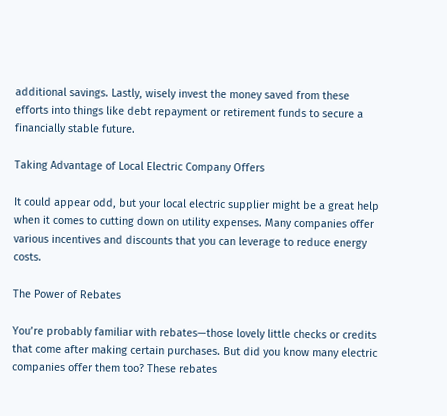additional savings. Lastly, wisely invest the money saved from these efforts into things like debt repayment or retirement funds to secure a financially stable future.

Taking Advantage of Local Electric Company Offers

It could appear odd, but your local electric supplier might be a great help when it comes to cutting down on utility expenses. Many companies offer various incentives and discounts that you can leverage to reduce energy costs.

The Power of Rebates

You’re probably familiar with rebates—those lovely little checks or credits that come after making certain purchases. But did you know many electric companies offer them too? These rebates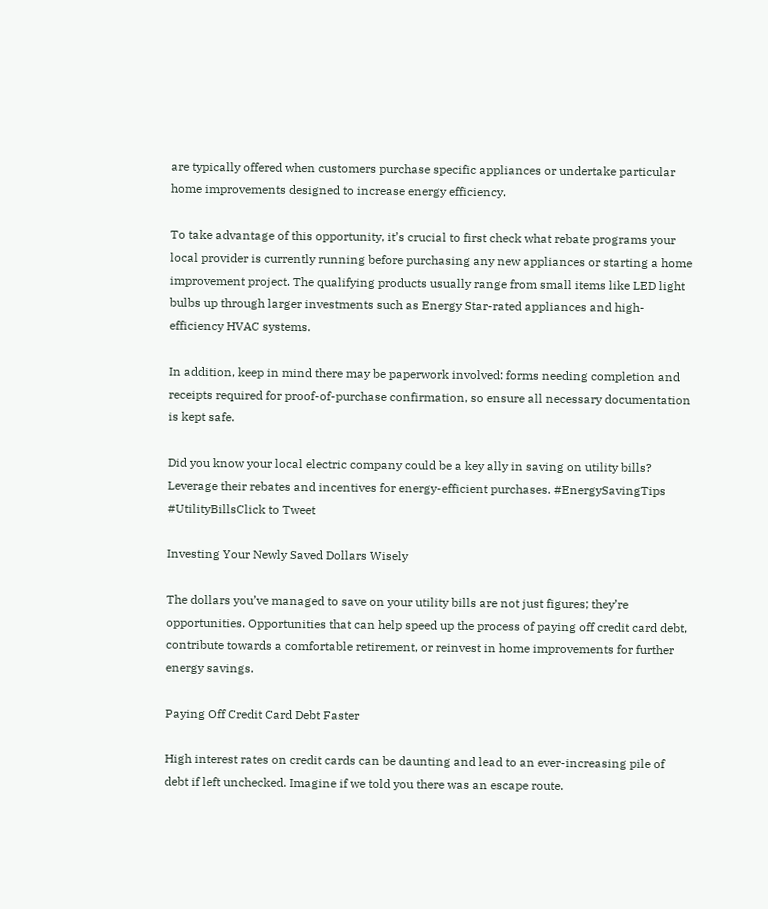are typically offered when customers purchase specific appliances or undertake particular home improvements designed to increase energy efficiency.

To take advantage of this opportunity, it’s crucial to first check what rebate programs your local provider is currently running before purchasing any new appliances or starting a home improvement project. The qualifying products usually range from small items like LED light bulbs up through larger investments such as Energy Star-rated appliances and high-efficiency HVAC systems.

In addition, keep in mind there may be paperwork involved: forms needing completion and receipts required for proof-of-purchase confirmation, so ensure all necessary documentation is kept safe.

Did you know your local electric company could be a key ally in saving on utility bills? Leverage their rebates and incentives for energy-efficient purchases. #EnergySavingTips #UtilityBillsClick to Tweet

Investing Your Newly Saved Dollars Wisely

The dollars you’ve managed to save on your utility bills are not just figures; they’re opportunities. Opportunities that can help speed up the process of paying off credit card debt, contribute towards a comfortable retirement, or reinvest in home improvements for further energy savings.

Paying Off Credit Card Debt Faster

High interest rates on credit cards can be daunting and lead to an ever-increasing pile of debt if left unchecked. Imagine if we told you there was an escape route.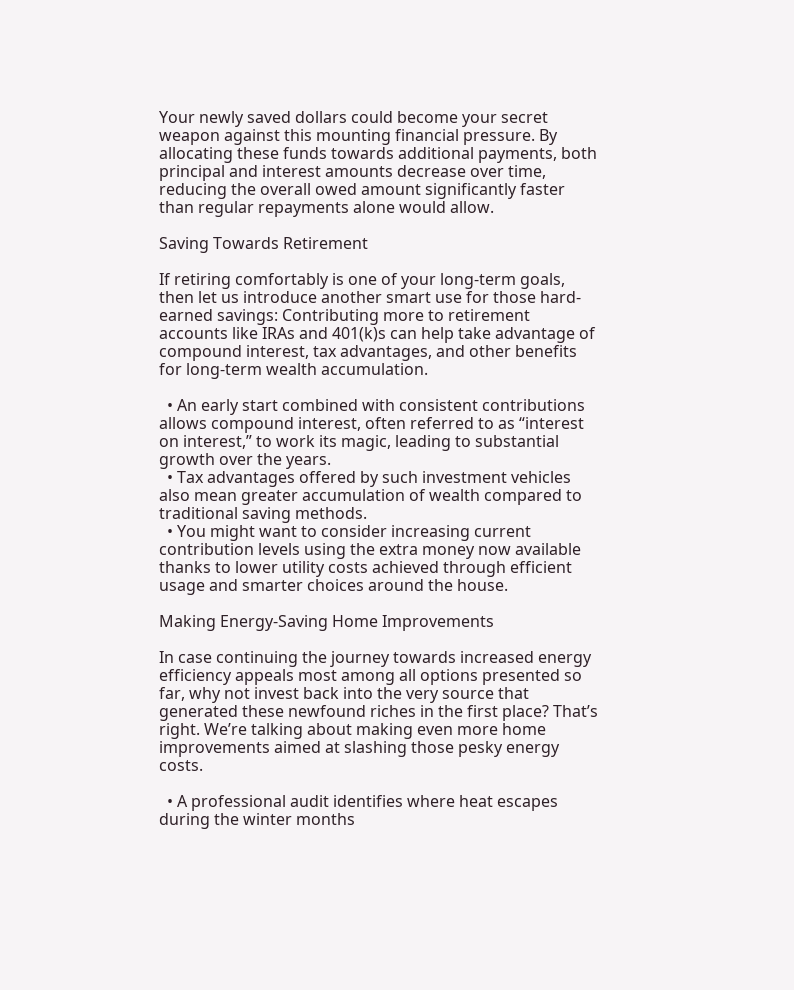Your newly saved dollars could become your secret weapon against this mounting financial pressure. By allocating these funds towards additional payments, both principal and interest amounts decrease over time, reducing the overall owed amount significantly faster than regular repayments alone would allow.

Saving Towards Retirement

If retiring comfortably is one of your long-term goals, then let us introduce another smart use for those hard-earned savings: Contributing more to retirement accounts like IRAs and 401(k)s can help take advantage of compound interest, tax advantages, and other benefits for long-term wealth accumulation.

  • An early start combined with consistent contributions allows compound interest, often referred to as “interest on interest,” to work its magic, leading to substantial growth over the years.
  • Tax advantages offered by such investment vehicles also mean greater accumulation of wealth compared to traditional saving methods.
  • You might want to consider increasing current contribution levels using the extra money now available thanks to lower utility costs achieved through efficient usage and smarter choices around the house.

Making Energy-Saving Home Improvements

In case continuing the journey towards increased energy efficiency appeals most among all options presented so far, why not invest back into the very source that generated these newfound riches in the first place? That’s right. We’re talking about making even more home improvements aimed at slashing those pesky energy costs.

  • A professional audit identifies where heat escapes during the winter months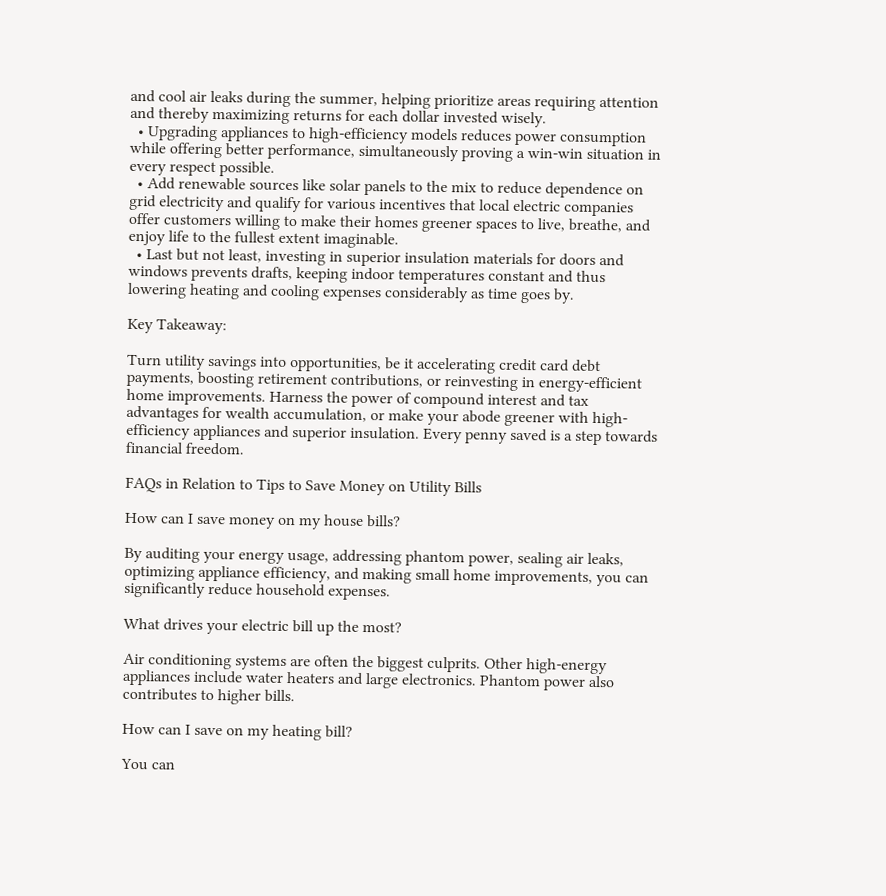and cool air leaks during the summer, helping prioritize areas requiring attention and thereby maximizing returns for each dollar invested wisely.
  • Upgrading appliances to high-efficiency models reduces power consumption while offering better performance, simultaneously proving a win-win situation in every respect possible.
  • Add renewable sources like solar panels to the mix to reduce dependence on grid electricity and qualify for various incentives that local electric companies offer customers willing to make their homes greener spaces to live, breathe, and enjoy life to the fullest extent imaginable.
  • Last but not least, investing in superior insulation materials for doors and windows prevents drafts, keeping indoor temperatures constant and thus lowering heating and cooling expenses considerably as time goes by.

Key Takeaway:

Turn utility savings into opportunities, be it accelerating credit card debt payments, boosting retirement contributions, or reinvesting in energy-efficient home improvements. Harness the power of compound interest and tax advantages for wealth accumulation, or make your abode greener with high-efficiency appliances and superior insulation. Every penny saved is a step towards financial freedom.

FAQs in Relation to Tips to Save Money on Utility Bills

How can I save money on my house bills?

By auditing your energy usage, addressing phantom power, sealing air leaks, optimizing appliance efficiency, and making small home improvements, you can significantly reduce household expenses.

What drives your electric bill up the most?

Air conditioning systems are often the biggest culprits. Other high-energy appliances include water heaters and large electronics. Phantom power also contributes to higher bills.

How can I save on my heating bill?

You can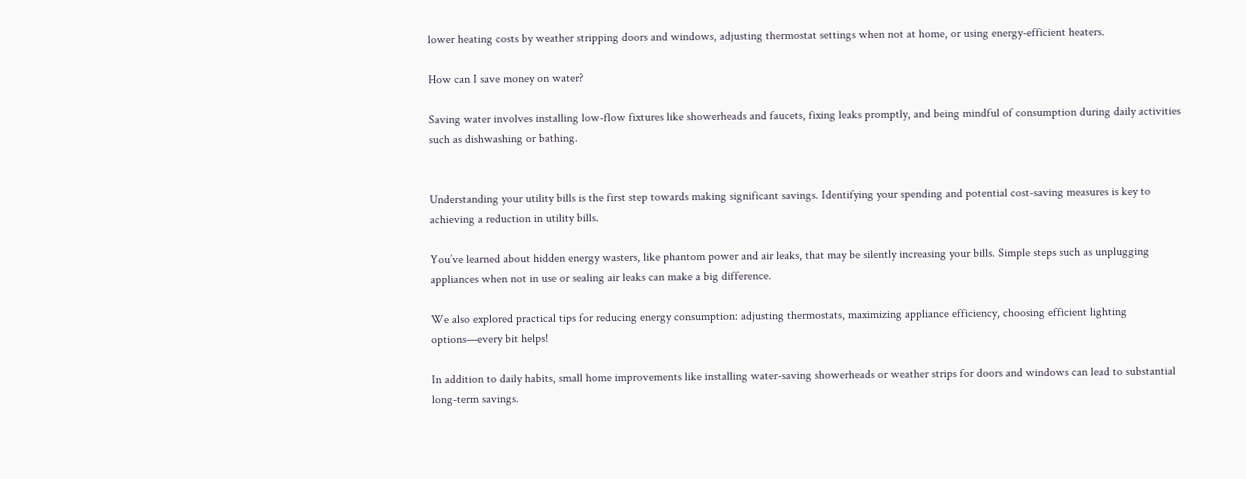lower heating costs by weather stripping doors and windows, adjusting thermostat settings when not at home, or using energy-efficient heaters.

How can I save money on water?

Saving water involves installing low-flow fixtures like showerheads and faucets, fixing leaks promptly, and being mindful of consumption during daily activities such as dishwashing or bathing.


Understanding your utility bills is the first step towards making significant savings. Identifying your spending and potential cost-saving measures is key to achieving a reduction in utility bills.

You’ve learned about hidden energy wasters, like phantom power and air leaks, that may be silently increasing your bills. Simple steps such as unplugging appliances when not in use or sealing air leaks can make a big difference.

We also explored practical tips for reducing energy consumption: adjusting thermostats, maximizing appliance efficiency, choosing efficient lighting options—every bit helps!

In addition to daily habits, small home improvements like installing water-saving showerheads or weather strips for doors and windows can lead to substantial long-term savings.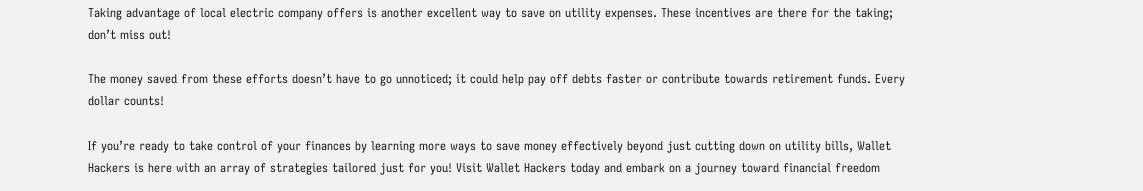Taking advantage of local electric company offers is another excellent way to save on utility expenses. These incentives are there for the taking; don’t miss out!

The money saved from these efforts doesn’t have to go unnoticed; it could help pay off debts faster or contribute towards retirement funds. Every dollar counts!

If you’re ready to take control of your finances by learning more ways to save money effectively beyond just cutting down on utility bills, Wallet Hackers is here with an array of strategies tailored just for you! Visit Wallet Hackers today and embark on a journey toward financial freedom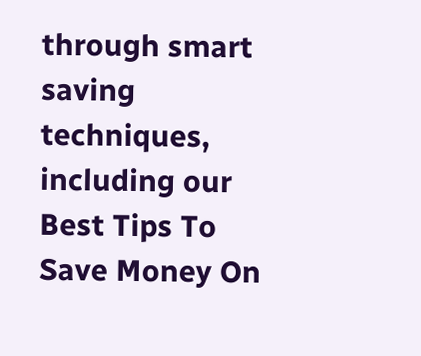through smart saving techniques, including our Best Tips To Save Money On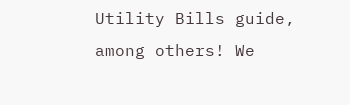Utility Bills guide, among others! We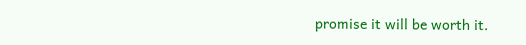promise it will be worth it.